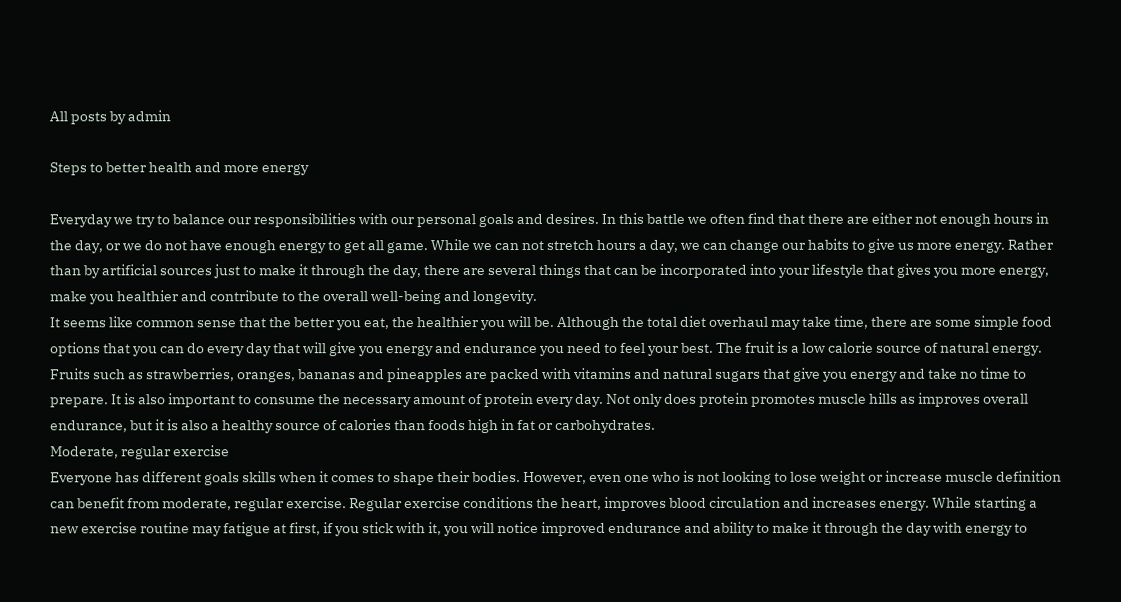All posts by admin

Steps to better health and more energy

Everyday we try to balance our responsibilities with our personal goals and desires. In this battle we often find that there are either not enough hours in the day, or we do not have enough energy to get all game. While we can not stretch hours a day, we can change our habits to give us more energy. Rather than by artificial sources just to make it through the day, there are several things that can be incorporated into your lifestyle that gives you more energy, make you healthier and contribute to the overall well-being and longevity.
It seems like common sense that the better you eat, the healthier you will be. Although the total diet overhaul may take time, there are some simple food options that you can do every day that will give you energy and endurance you need to feel your best. The fruit is a low calorie source of natural energy. Fruits such as strawberries, oranges, bananas and pineapples are packed with vitamins and natural sugars that give you energy and take no time to prepare. It is also important to consume the necessary amount of protein every day. Not only does protein promotes muscle hills as improves overall endurance, but it is also a healthy source of calories than foods high in fat or carbohydrates.
Moderate, regular exercise
Everyone has different goals skills when it comes to shape their bodies. However, even one who is not looking to lose weight or increase muscle definition can benefit from moderate, regular exercise. Regular exercise conditions the heart, improves blood circulation and increases energy. While starting a new exercise routine may fatigue at first, if you stick with it, you will notice improved endurance and ability to make it through the day with energy to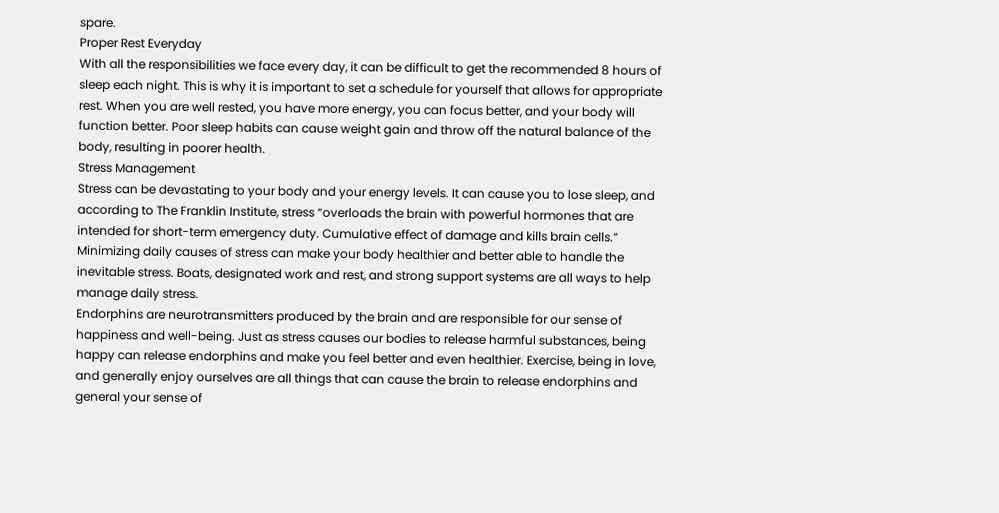spare.
Proper Rest Everyday
With all the responsibilities we face every day, it can be difficult to get the recommended 8 hours of sleep each night. This is why it is important to set a schedule for yourself that allows for appropriate rest. When you are well rested, you have more energy, you can focus better, and your body will function better. Poor sleep habits can cause weight gain and throw off the natural balance of the body, resulting in poorer health.
Stress Management
Stress can be devastating to your body and your energy levels. It can cause you to lose sleep, and according to The Franklin Institute, stress “overloads the brain with powerful hormones that are intended for short-term emergency duty. Cumulative effect of damage and kills brain cells.” Minimizing daily causes of stress can make your body healthier and better able to handle the inevitable stress. Boats, designated work and rest, and strong support systems are all ways to help manage daily stress.
Endorphins are neurotransmitters produced by the brain and are responsible for our sense of happiness and well-being. Just as stress causes our bodies to release harmful substances, being happy can release endorphins and make you feel better and even healthier. Exercise, being in love, and generally enjoy ourselves are all things that can cause the brain to release endorphins and general your sense of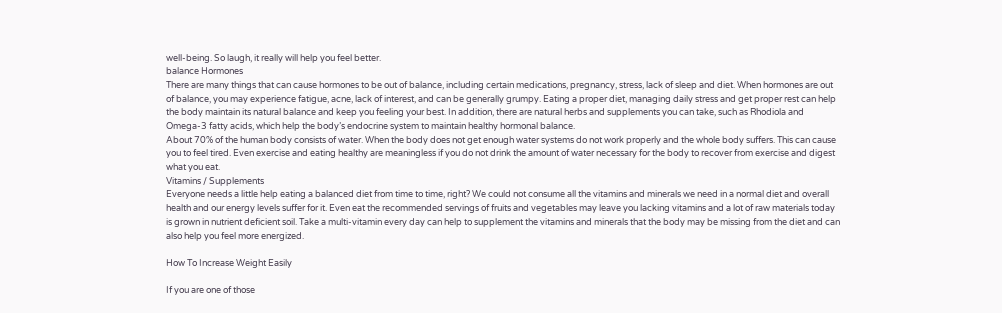well-being. So laugh, it really will help you feel better.
balance Hormones
There are many things that can cause hormones to be out of balance, including certain medications, pregnancy, stress, lack of sleep and diet. When hormones are out of balance, you may experience fatigue, acne, lack of interest, and can be generally grumpy. Eating a proper diet, managing daily stress and get proper rest can help the body maintain its natural balance and keep you feeling your best. In addition, there are natural herbs and supplements you can take, such as Rhodiola and Omega-3 fatty acids, which help the body’s endocrine system to maintain healthy hormonal balance.
About 70% of the human body consists of water. When the body does not get enough water systems do not work properly and the whole body suffers. This can cause you to feel tired. Even exercise and eating healthy are meaningless if you do not drink the amount of water necessary for the body to recover from exercise and digest what you eat.
Vitamins / Supplements
Everyone needs a little help eating a balanced diet from time to time, right? We could not consume all the vitamins and minerals we need in a normal diet and overall health and our energy levels suffer for it. Even eat the recommended servings of fruits and vegetables may leave you lacking vitamins and a lot of raw materials today is grown in nutrient deficient soil. Take a multi-vitamin every day can help to supplement the vitamins and minerals that the body may be missing from the diet and can also help you feel more energized.

How To Increase Weight Easily

If you are one of those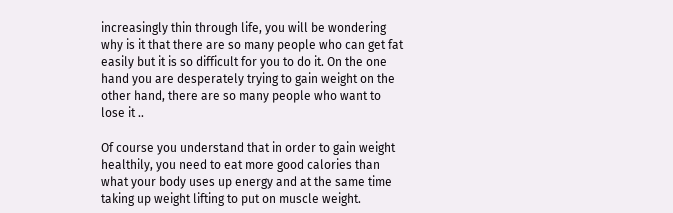increasingly thin through life, you will be wondering why is it that there are so many people who can get fat easily but it is so difficult for you to do it. On the one hand you are desperately trying to gain weight on the other hand, there are so many people who want to lose it ..

Of course you understand that in order to gain weight healthily, you need to eat more good calories than what your body uses up energy and at the same time taking up weight lifting to put on muscle weight.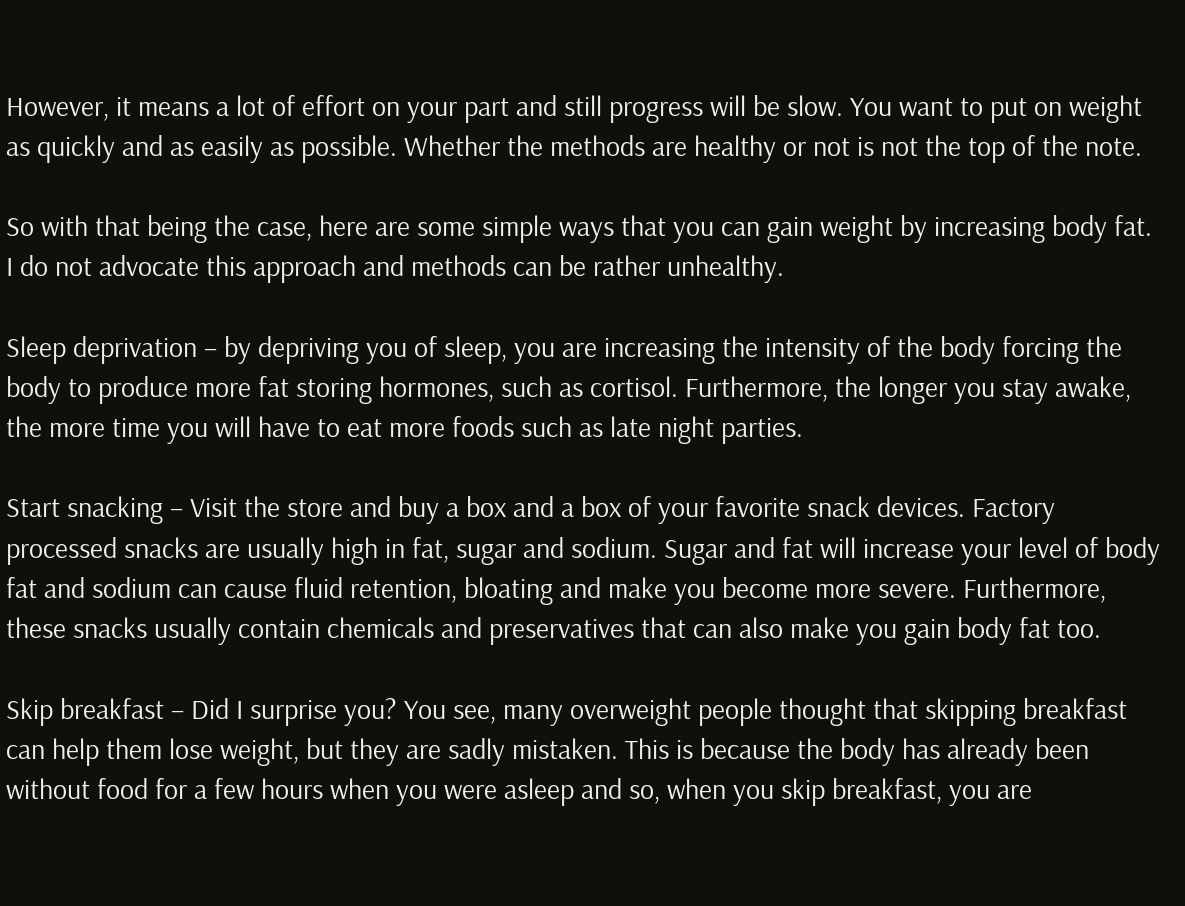However, it means a lot of effort on your part and still progress will be slow. You want to put on weight as quickly and as easily as possible. Whether the methods are healthy or not is not the top of the note.

So with that being the case, here are some simple ways that you can gain weight by increasing body fat. I do not advocate this approach and methods can be rather unhealthy.

Sleep deprivation – by depriving you of sleep, you are increasing the intensity of the body forcing the body to produce more fat storing hormones, such as cortisol. Furthermore, the longer you stay awake, the more time you will have to eat more foods such as late night parties.

Start snacking – Visit the store and buy a box and a box of your favorite snack devices. Factory processed snacks are usually high in fat, sugar and sodium. Sugar and fat will increase your level of body fat and sodium can cause fluid retention, bloating and make you become more severe. Furthermore, these snacks usually contain chemicals and preservatives that can also make you gain body fat too.

Skip breakfast – Did I surprise you? You see, many overweight people thought that skipping breakfast can help them lose weight, but they are sadly mistaken. This is because the body has already been without food for a few hours when you were asleep and so, when you skip breakfast, you are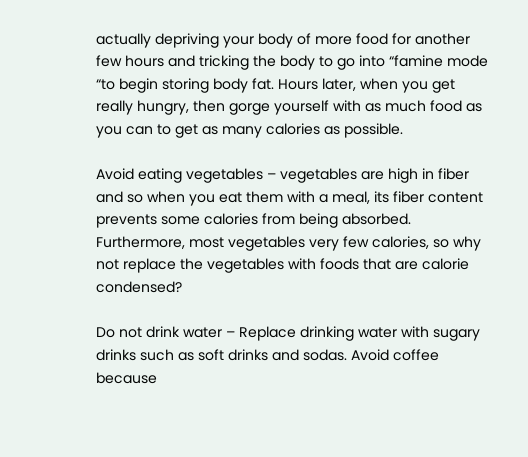actually depriving your body of more food for another few hours and tricking the body to go into “famine mode “to begin storing body fat. Hours later, when you get really hungry, then gorge yourself with as much food as you can to get as many calories as possible.

Avoid eating vegetables – vegetables are high in fiber and so when you eat them with a meal, its fiber content prevents some calories from being absorbed. Furthermore, most vegetables very few calories, so why not replace the vegetables with foods that are calorie condensed?

Do not drink water – Replace drinking water with sugary drinks such as soft drinks and sodas. Avoid coffee because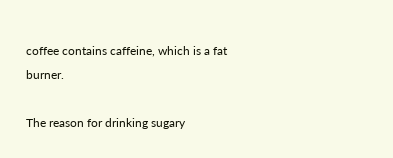coffee contains caffeine, which is a fat burner.

The reason for drinking sugary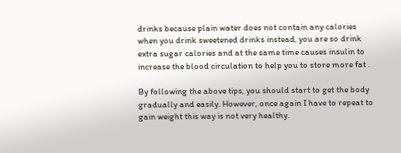drinks because plain water does not contain any calories when you drink sweetened drinks instead, you are so drink extra sugar calories and at the same time causes insulin to increase the blood circulation to help you to store more fat .

By following the above tips, you should start to get the body gradually and easily. However, once again I have to repeat to gain weight this way is not very healthy.